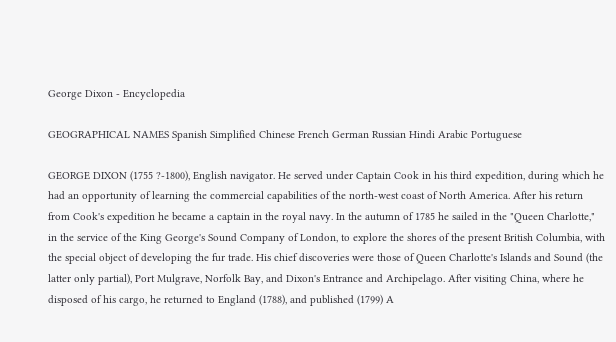George Dixon - Encyclopedia

GEOGRAPHICAL NAMES Spanish Simplified Chinese French German Russian Hindi Arabic Portuguese

GEORGE DIXON (1755 ?-1800), English navigator. He served under Captain Cook in his third expedition, during which he had an opportunity of learning the commercial capabilities of the north-west coast of North America. After his return from Cook's expedition he became a captain in the royal navy. In the autumn of 1785 he sailed in the "Queen Charlotte," in the service of the King George's Sound Company of London, to explore the shores of the present British Columbia, with the special object of developing the fur trade. His chief discoveries were those of Queen Charlotte's Islands and Sound (the latter only partial), Port Mulgrave, Norfolk Bay, and Dixon's Entrance and Archipelago. After visiting China, where he disposed of his cargo, he returned to England (1788), and published (1799) A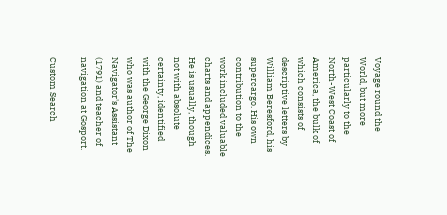Voyage round the World, but more particularly to the North-West Coast of America, the bulk of which consists of descriptive letters by William Beresford, his supercargo. His own contribution to the work included valuable charts and appendices. He is usually, though not with absolute certainty, identified with the George Dixon who was author of The Navigator's Assistant (1791) and teacher of navigation at Gosport.

Custom Search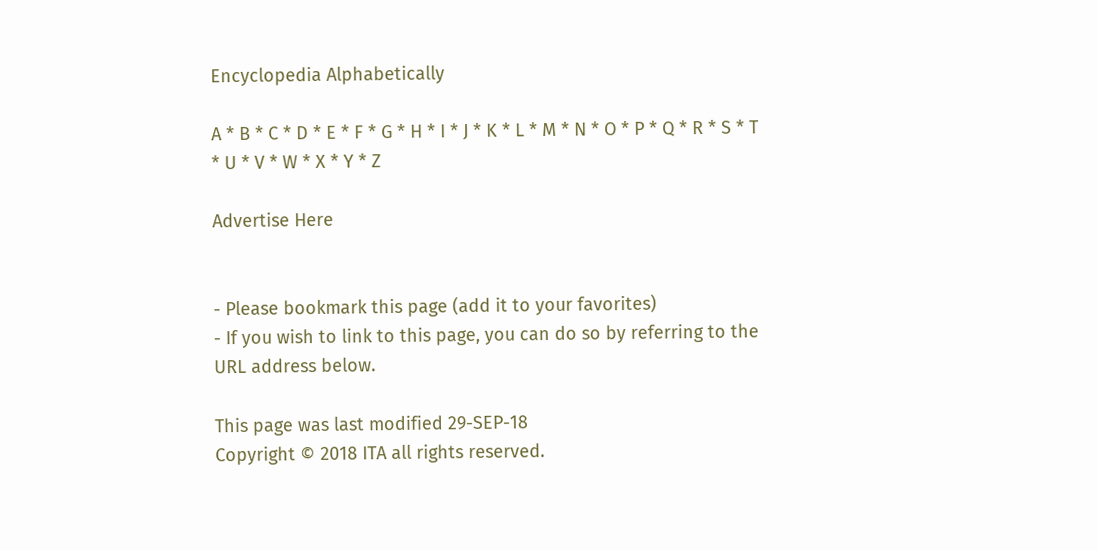Encyclopedia Alphabetically

A * B * C * D * E * F * G * H * I * J * K * L * M * N * O * P * Q * R * S * T * U * V * W * X * Y * Z

Advertise Here


- Please bookmark this page (add it to your favorites)
- If you wish to link to this page, you can do so by referring to the URL address below.

This page was last modified 29-SEP-18
Copyright © 2018 ITA all rights reserved.